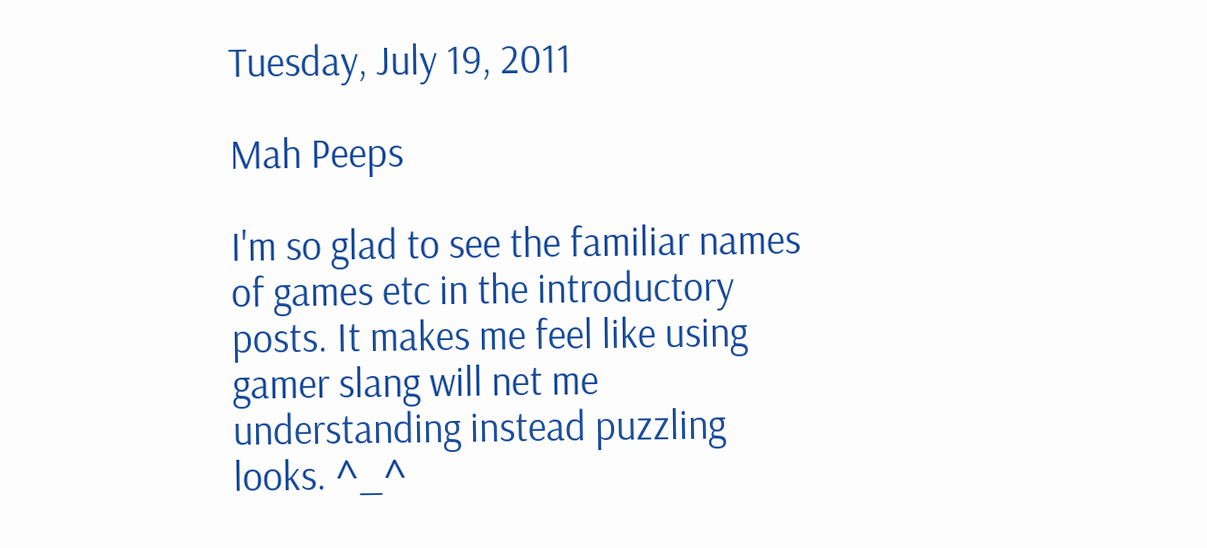Tuesday, July 19, 2011

Mah Peeps

I'm so glad to see the familiar names of games etc in the introductory posts. It makes me feel like using gamer slang will net me understanding instead puzzling looks. ^_^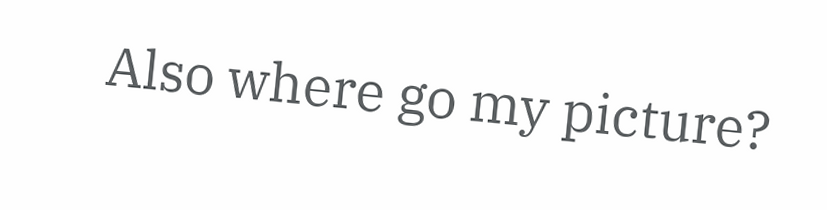Also where go my picture?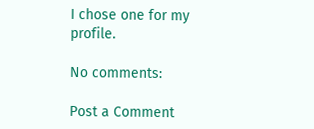I chose one for my profile.

No comments:

Post a Comment